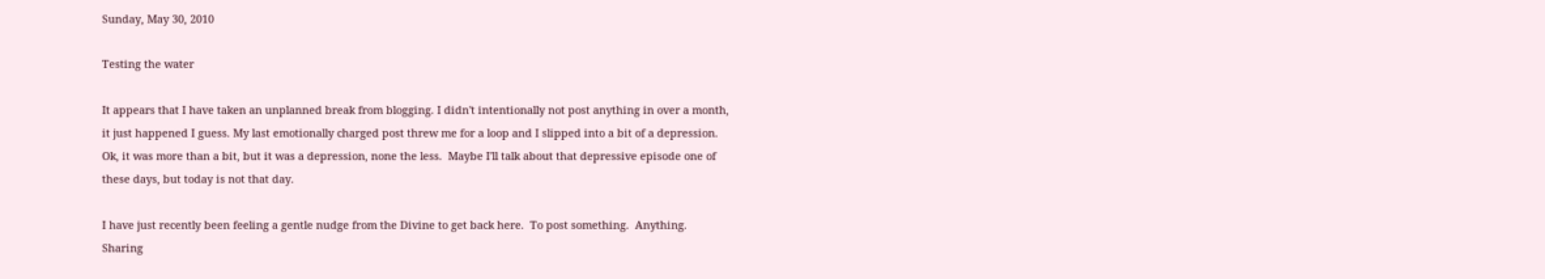Sunday, May 30, 2010

Testing the water

It appears that I have taken an unplanned break from blogging. I didn't intentionally not post anything in over a month, it just happened I guess. My last emotionally charged post threw me for a loop and I slipped into a bit of a depression.  Ok, it was more than a bit, but it was a depression, none the less.  Maybe I'll talk about that depressive episode one of these days, but today is not that day.

I have just recently been feeling a gentle nudge from the Divine to get back here.  To post something.  Anything.  Sharing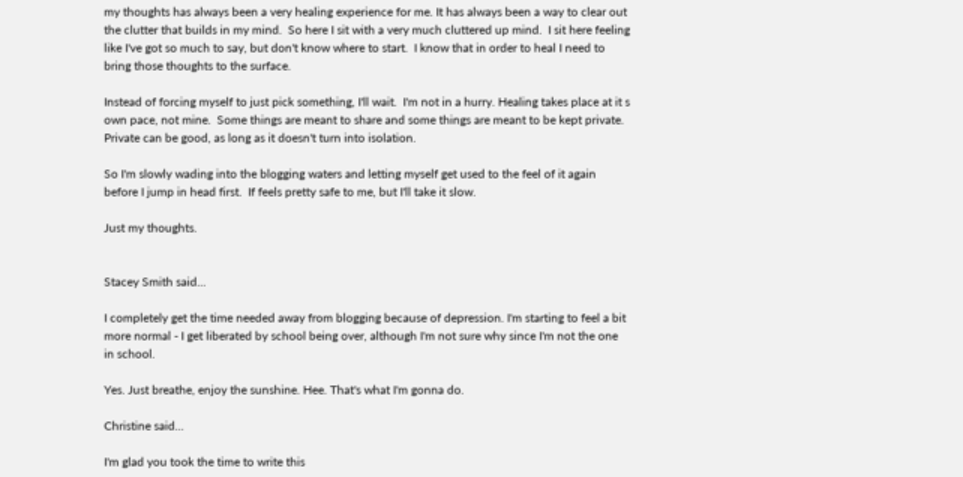my thoughts has always been a very healing experience for me. It has always been a way to clear out the clutter that builds in my mind.  So here I sit with a very much cluttered up mind.  I sit here feeling like I've got so much to say, but don't know where to start.  I know that in order to heal I need to bring those thoughts to the surface.

Instead of forcing myself to just pick something, I'll wait.  I'm not in a hurry. Healing takes place at it s own pace, not mine.  Some things are meant to share and some things are meant to be kept private.  Private can be good, as long as it doesn't turn into isolation.

So I'm slowly wading into the blogging waters and letting myself get used to the feel of it again before I jump in head first.  If feels pretty safe to me, but I'll take it slow.

Just my thoughts.


Stacey Smith said...

I completely get the time needed away from blogging because of depression. I'm starting to feel a bit more normal - I get liberated by school being over, although I'm not sure why since I'm not the one in school.

Yes. Just breathe, enjoy the sunshine. Hee. That's what I'm gonna do.

Christine said...

I'm glad you took the time to write this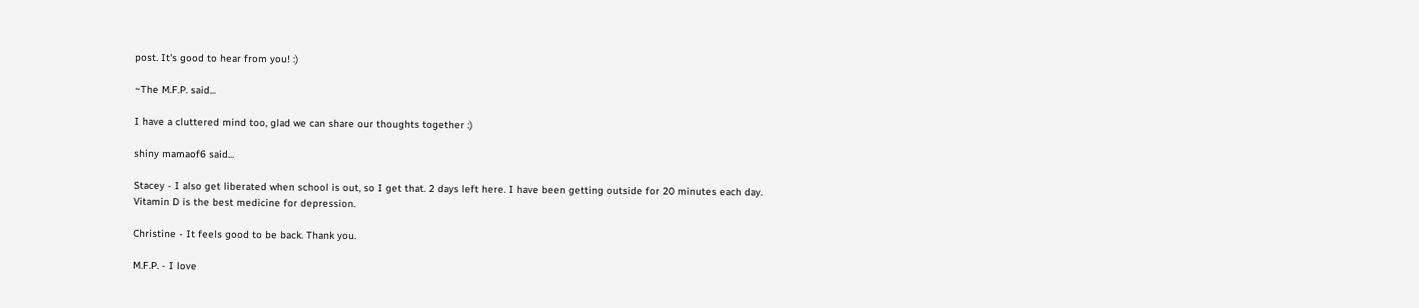post. It's good to hear from you! :)

~The M.F.P. said...

I have a cluttered mind too, glad we can share our thoughts together :)

shiny mamaof6 said...

Stacey - I also get liberated when school is out, so I get that. 2 days left here. I have been getting outside for 20 minutes each day. Vitamin D is the best medicine for depression.

Christine - It feels good to be back. Thank you.

M.F.P. - I love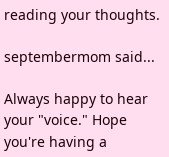reading your thoughts.

septembermom said...

Always happy to hear your "voice." Hope you're having a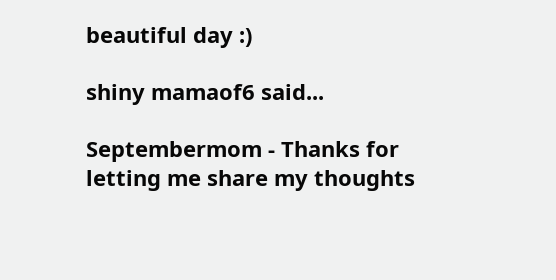beautiful day :)

shiny mamaof6 said...

Septembermom - Thanks for letting me share my thoughts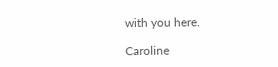with you here.

Caroline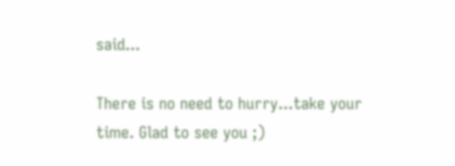said...

There is no need to hurry...take your time. Glad to see you ;)